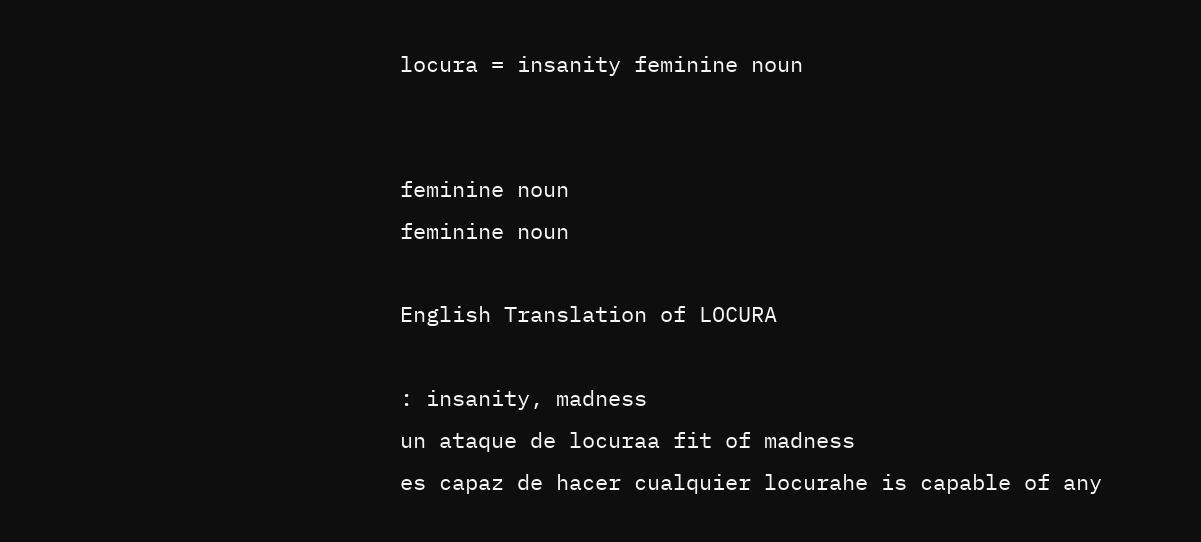locura = insanity feminine noun


feminine noun
feminine noun

English Translation of LOCURA

: insanity, madness
un ataque de locuraa fit of madness
es capaz de hacer cualquier locurahe is capable of any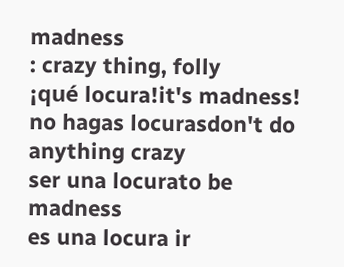madness
: crazy thing, folly
¡qué locura!it's madness!
no hagas locurasdon't do anything crazy
ser una locurato be madness
es una locura ir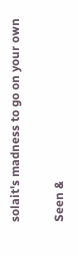solait's madness to go on your own

Seen &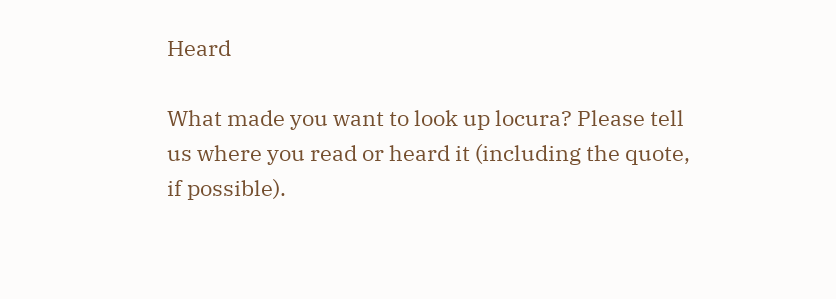Heard

What made you want to look up locura? Please tell us where you read or heard it (including the quote, if possible).